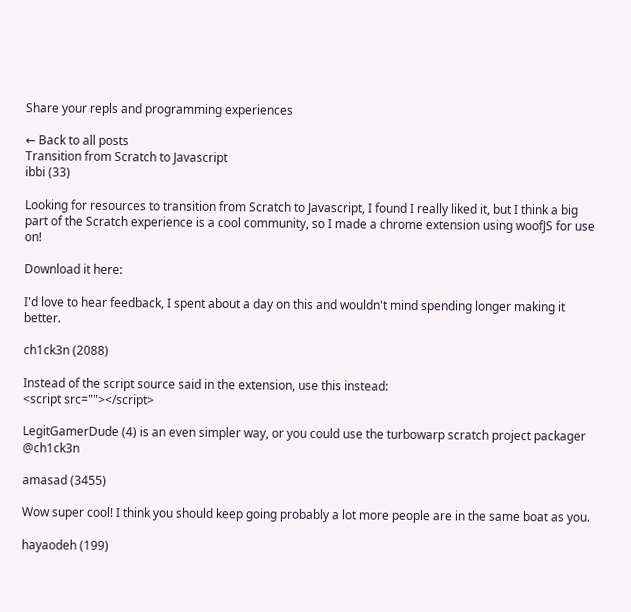Share your repls and programming experiences

← Back to all posts
Transition from Scratch to Javascript
ibbi (33)

Looking for resources to transition from Scratch to Javascript, I found I really liked it, but I think a big part of the Scratch experience is a cool community, so I made a chrome extension using woofJS for use on!

Download it here:

I'd love to hear feedback, I spent about a day on this and wouldn't mind spending longer making it better.

ch1ck3n (2088)

Instead of the script source said in the extension, use this instead:
<script src=""></script>

LegitGamerDude (4) is an even simpler way, or you could use the turbowarp scratch project packager @ch1ck3n

amasad (3455)

Wow super cool! I think you should keep going probably a lot more people are in the same boat as you.

hayaodeh (199)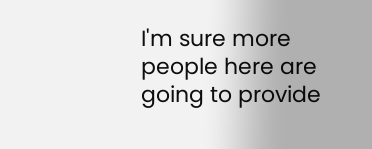I'm sure more people here are going to provide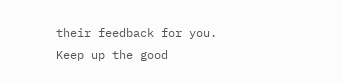their feedback for you. Keep up the good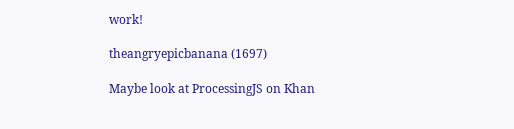work!

theangryepicbanana (1697)

Maybe look at ProcessingJS on Khan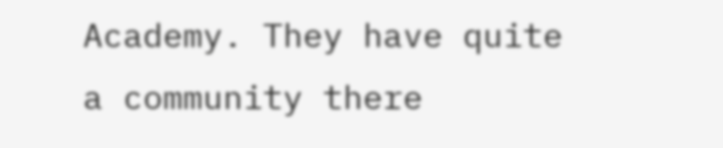Academy. They have quite a community there